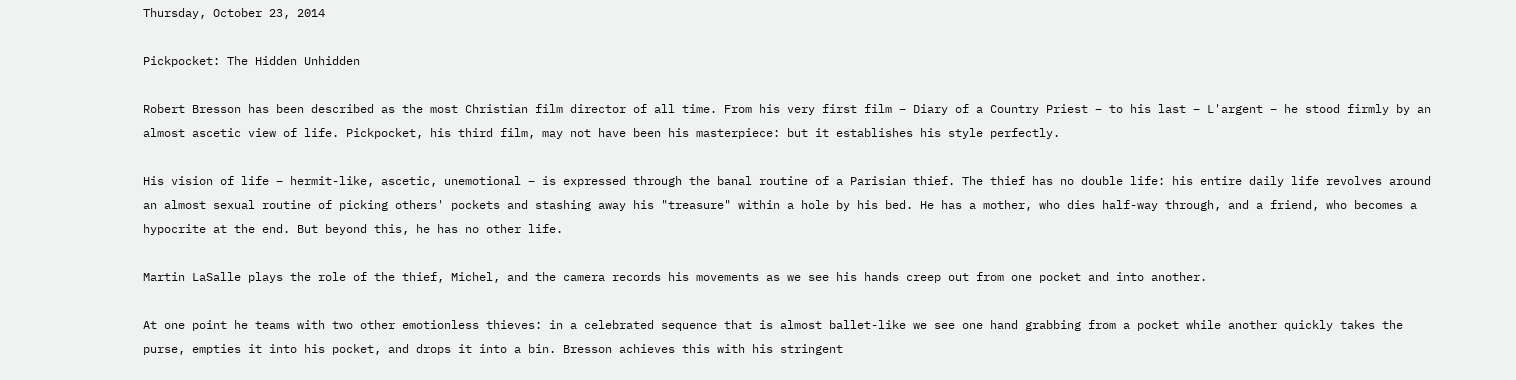Thursday, October 23, 2014

Pickpocket: The Hidden Unhidden

Robert Bresson has been described as the most Christian film director of all time. From his very first film – Diary of a Country Priest – to his last – L'argent – he stood firmly by an almost ascetic view of life. Pickpocket, his third film, may not have been his masterpiece: but it establishes his style perfectly.

His vision of life – hermit-like, ascetic, unemotional – is expressed through the banal routine of a Parisian thief. The thief has no double life: his entire daily life revolves around an almost sexual routine of picking others' pockets and stashing away his "treasure" within a hole by his bed. He has a mother, who dies half-way through, and a friend, who becomes a hypocrite at the end. But beyond this, he has no other life.

Martin LaSalle plays the role of the thief, Michel, and the camera records his movements as we see his hands creep out from one pocket and into another.

At one point he teams with two other emotionless thieves: in a celebrated sequence that is almost ballet-like we see one hand grabbing from a pocket while another quickly takes the purse, empties it into his pocket, and drops it into a bin. Bresson achieves this with his stringent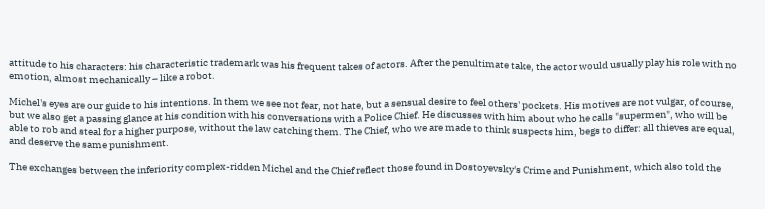attitude to his characters: his characteristic trademark was his frequent takes of actors. After the penultimate take, the actor would usually play his role with no emotion, almost mechanically – like a robot.

Michel's eyes are our guide to his intentions. In them we see not fear, not hate, but a sensual desire to feel others' pockets. His motives are not vulgar, of course, but we also get a passing glance at his condition with his conversations with a Police Chief. He discusses with him about who he calls "supermen", who will be able to rob and steal for a higher purpose, without the law catching them. The Chief, who we are made to think suspects him, begs to differ: all thieves are equal, and deserve the same punishment.

The exchanges between the inferiority complex-ridden Michel and the Chief reflect those found in Dostoyevsky's Crime and Punishment, which also told the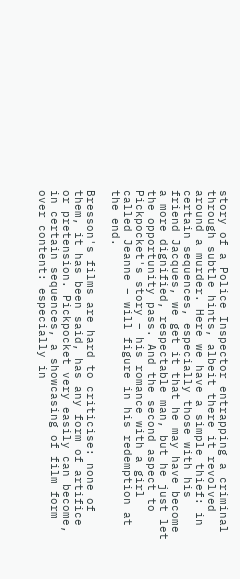story of a Police Inspector entrapping a criminal through subtle hints, albeit there it revolved around a murder. Here we have a simple thief: in certain sequences, especially those with his friend Jacques, we get it that he may have become a more dignified, respectable man, but he just let the opportunity pass. And the second aspect to Pickpocket's story – his romance with a girl called Jeanne – will figure in his redemption at the end.

Bresson's films are hard to criticise: none of them, it has been said, has any form of artifice or pretension. Pickpocket very easily can become, in certain sequences, a showcasing of film form over content: especially in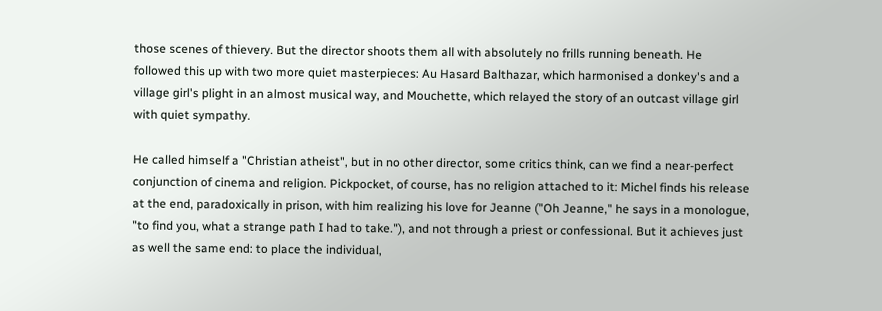those scenes of thievery. But the director shoots them all with absolutely no frills running beneath. He followed this up with two more quiet masterpieces: Au Hasard Balthazar, which harmonised a donkey's and a village girl's plight in an almost musical way, and Mouchette, which relayed the story of an outcast village girl with quiet sympathy.

He called himself a "Christian atheist", but in no other director, some critics think, can we find a near-perfect conjunction of cinema and religion. Pickpocket, of course, has no religion attached to it: Michel finds his release at the end, paradoxically in prison, with him realizing his love for Jeanne ("Oh Jeanne," he says in a monologue, "to find you, what a strange path I had to take."), and not through a priest or confessional. But it achieves just as well the same end: to place the individual,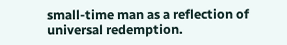small-time man as a reflection of universal redemption.